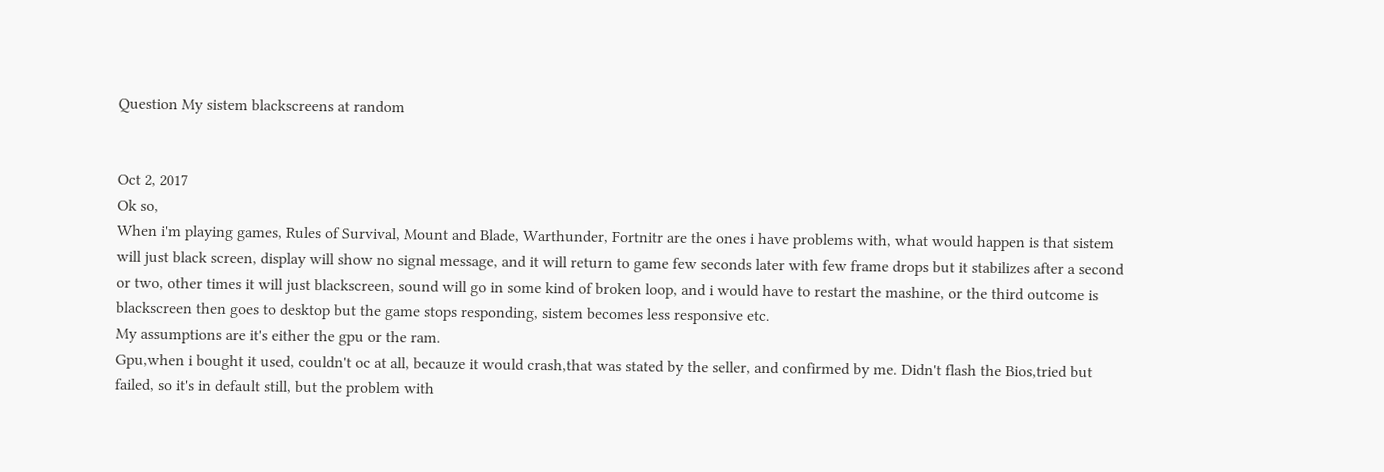Question My sistem blackscreens at random


Oct 2, 2017
Ok so,
When i'm playing games, Rules of Survival, Mount and Blade, Warthunder, Fortnitr are the ones i have problems with, what would happen is that sistem will just black screen, display will show no signal message, and it will return to game few seconds later with few frame drops but it stabilizes after a second or two, other times it will just blackscreen, sound will go in some kind of broken loop, and i would have to restart the mashine, or the third outcome is blackscreen then goes to desktop but the game stops responding, sistem becomes less responsive etc.
My assumptions are it's either the gpu or the ram.
Gpu,when i bought it used, couldn't oc at all, becauze it would crash,that was stated by the seller, and confirmed by me. Didn't flash the Bios,tried but failed, so it's in default still, but the problem with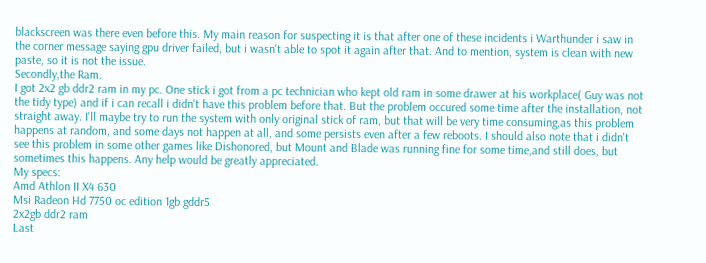blackscreen was there even before this. My main reason for suspecting it is that after one of these incidents i Warthunder i saw in the corner message saying gpu driver failed, but i wasn't able to spot it again after that. And to mention, system is clean with new paste, so it is not the issue.
Secondly,the Ram.
I got 2x2 gb ddr2 ram in my pc. One stick i got from a pc technician who kept old ram in some drawer at his workplace( Guy was not the tidy type) and if i can recall i didn't have this problem before that. But the problem occured some time after the installation, not straight away. I'll maybe try to run the system with only original stick of ram, but that will be very time consuming,as this problem happens at random, and some days not happen at all, and some persists even after a few reboots. I should also note that i didn't see this problem in some other games like Dishonored, but Mount and Blade was running fine for some time,and still does, but sometimes this happens. Any help would be greatly appreciated.
My specs:
Amd Athlon II X4 630
Msi Radeon Hd 7750 oc edition 1gb gddr5
2x2gb ddr2 ram
Last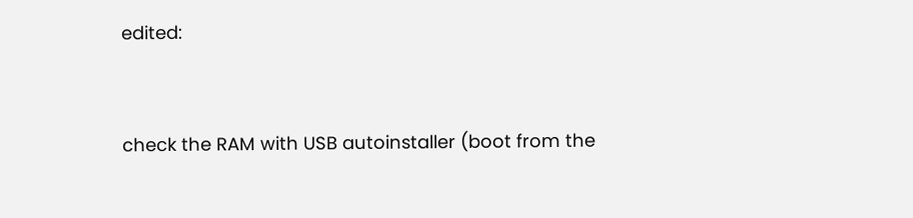edited:


check the RAM with USB autoinstaller (boot from the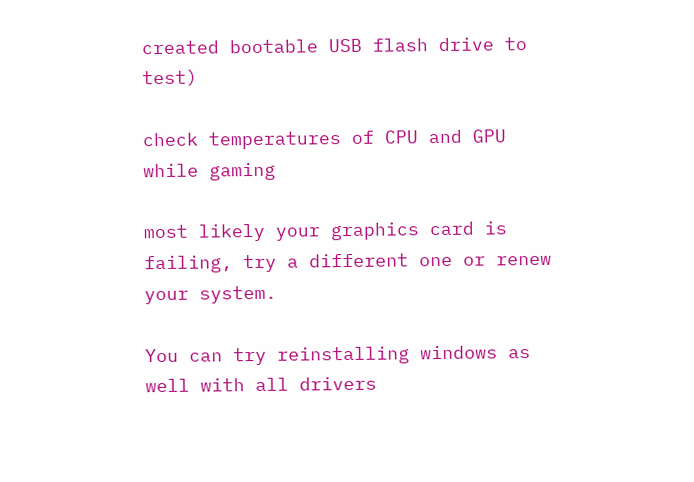created bootable USB flash drive to test)

check temperatures of CPU and GPU while gaming

most likely your graphics card is failing, try a different one or renew your system.

You can try reinstalling windows as well with all drivers